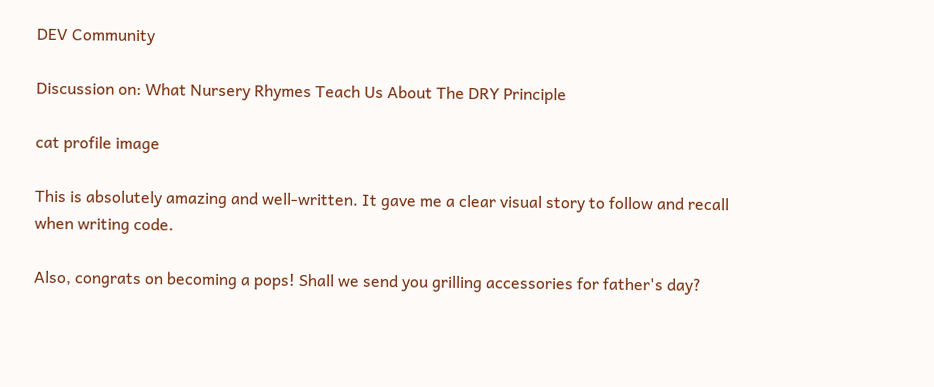DEV Community

Discussion on: What Nursery Rhymes Teach Us About The DRY Principle

cat profile image

This is absolutely amazing and well-written. It gave me a clear visual story to follow and recall when writing code.

Also, congrats on becoming a pops! Shall we send you grilling accessories for father's day?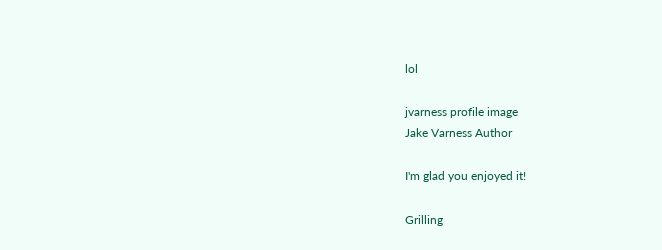lol

jvarness profile image
Jake Varness Author

I'm glad you enjoyed it!

Grilling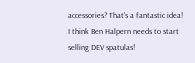accessories? That's a fantastic idea! I think Ben Halpern needs to start selling DEV spatulas!